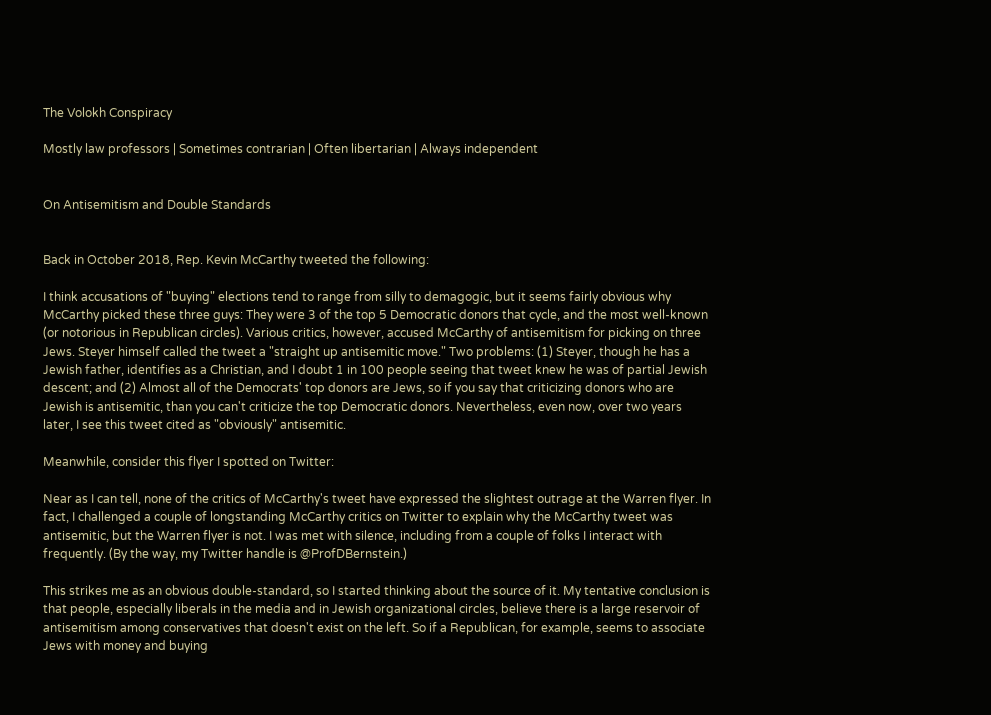The Volokh Conspiracy

Mostly law professors | Sometimes contrarian | Often libertarian | Always independent


On Antisemitism and Double Standards


Back in October 2018, Rep. Kevin McCarthy tweeted the following:

I think accusations of "buying" elections tend to range from silly to demagogic, but it seems fairly obvious why McCarthy picked these three guys: They were 3 of the top 5 Democratic donors that cycle, and the most well-known (or notorious in Republican circles). Various critics, however, accused McCarthy of antisemitism for picking on three Jews. Steyer himself called the tweet a "straight up antisemitic move." Two problems: (1) Steyer, though he has a Jewish father, identifies as a Christian, and I doubt 1 in 100 people seeing that tweet knew he was of partial Jewish descent; and (2) Almost all of the Democrats' top donors are Jews, so if you say that criticizing donors who are Jewish is antisemitic, than you can't criticize the top Democratic donors. Nevertheless, even now, over two years later, I see this tweet cited as "obviously" antisemitic.

Meanwhile, consider this flyer I spotted on Twitter:

Near as I can tell, none of the critics of McCarthy's tweet have expressed the slightest outrage at the Warren flyer. In fact, I challenged a couple of longstanding McCarthy critics on Twitter to explain why the McCarthy tweet was antisemitic, but the Warren flyer is not. I was met with silence, including from a couple of folks I interact with frequently. (By the way, my Twitter handle is @ProfDBernstein.)

This strikes me as an obvious double-standard, so I started thinking about the source of it. My tentative conclusion is that people, especially liberals in the media and in Jewish organizational circles, believe there is a large reservoir of antisemitism among conservatives that doesn't exist on the left. So if a Republican, for example, seems to associate Jews with money and buying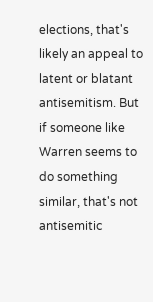elections, that's likely an appeal to latent or blatant antisemitism. But if someone like Warren seems to do something similar, that's not antisemitic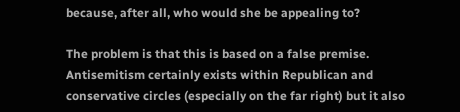because, after all, who would she be appealing to?

The problem is that this is based on a false premise. Antisemitism certainly exists within Republican and conservative circles (especially on the far right) but it also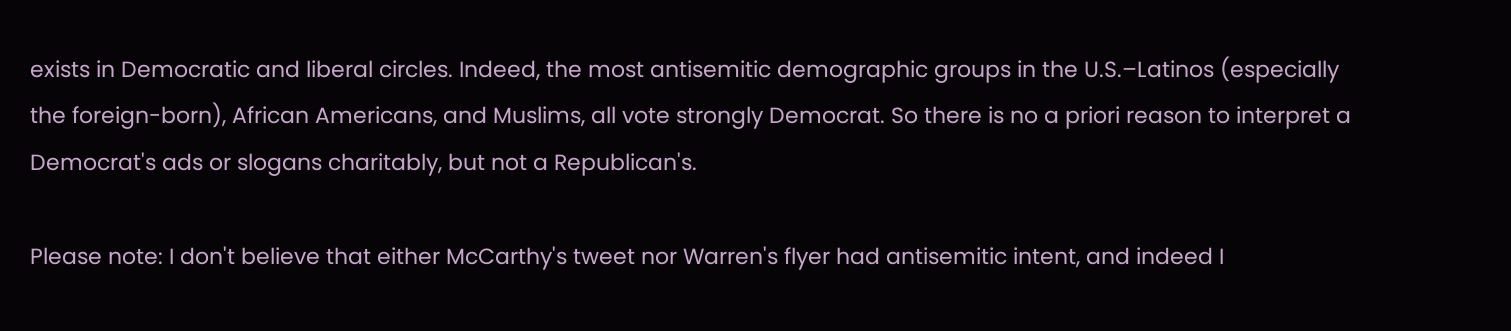exists in Democratic and liberal circles. Indeed, the most antisemitic demographic groups in the U.S.–Latinos (especially the foreign-born), African Americans, and Muslims, all vote strongly Democrat. So there is no a priori reason to interpret a Democrat's ads or slogans charitably, but not a Republican's.

Please note: I don't believe that either McCarthy's tweet nor Warren's flyer had antisemitic intent, and indeed I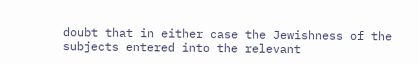doubt that in either case the Jewishness of the subjects entered into the relevant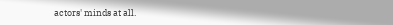actors' minds at all.